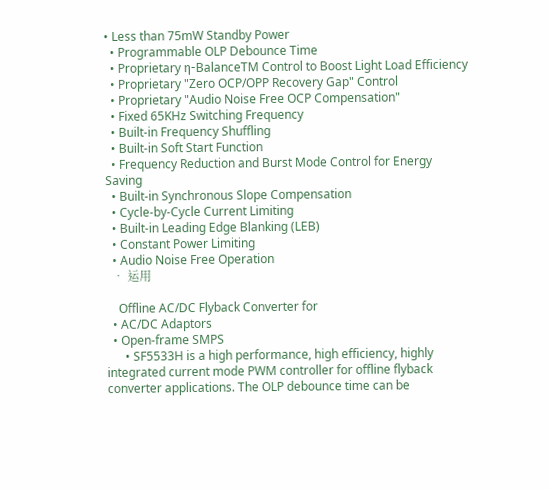• Less than 75mW Standby Power
  • Programmable OLP Debounce Time
  • Proprietary η-BalanceTM Control to Boost Light Load Efficiency
  • Proprietary "Zero OCP/OPP Recovery Gap" Control
  • Proprietary "Audio Noise Free OCP Compensation"
  • Fixed 65KHz Switching Frequency
  • Built-in Frequency Shuffling
  • Built-in Soft Start Function
  • Frequency Reduction and Burst Mode Control for Energy Saving
  • Built-in Synchronous Slope Compensation
  • Cycle-by-Cycle Current Limiting
  • Built-in Leading Edge Blanking (LEB)
  • Constant Power Limiting
  • Audio Noise Free Operation
  • 运用

    Offline AC/DC Flyback Converter for
  • AC/DC Adaptors
  • Open-frame SMPS
      • SF5533H is a high performance, high efficiency, highly integrated current mode PWM controller for offline flyback converter applications. The OLP debounce time can be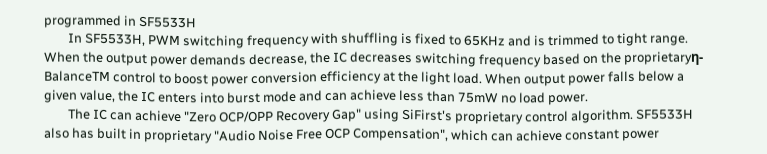programmed in SF5533H
        In SF5533H, PWM switching frequency with shuffling is fixed to 65KHz and is trimmed to tight range. When the output power demands decrease, the IC decreases switching frequency based on the proprietaryη-BalanceTM control to boost power conversion efficiency at the light load. When output power falls below a given value, the IC enters into burst mode and can achieve less than 75mW no load power.
        The IC can achieve "Zero OCP/OPP Recovery Gap" using SiFirst's proprietary control algorithm. SF5533H also has built in proprietary "Audio Noise Free OCP Compensation", which can achieve constant power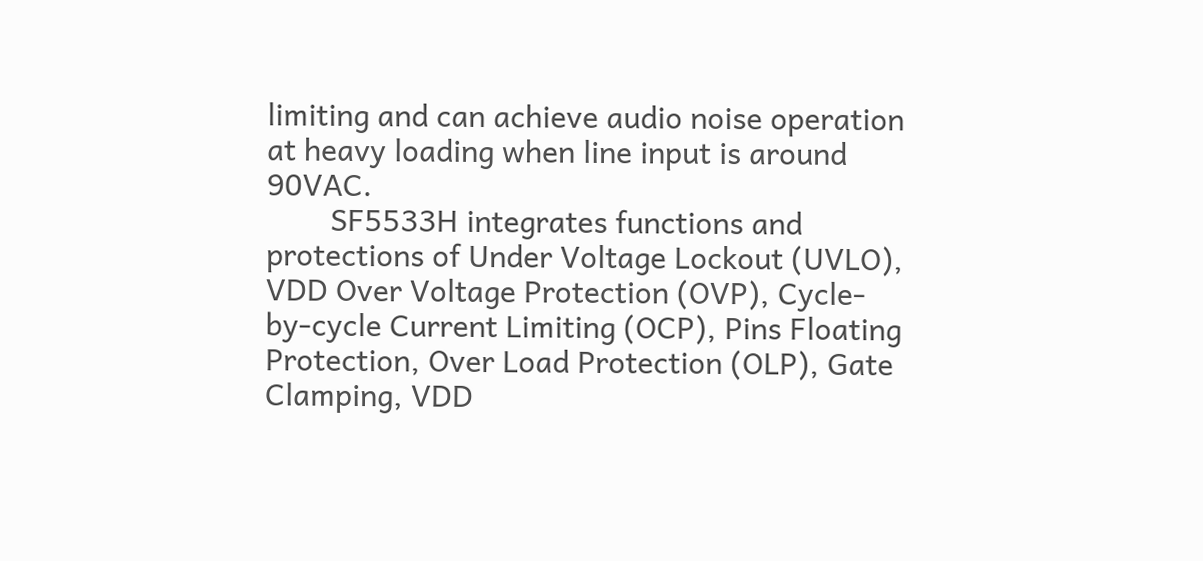limiting and can achieve audio noise operation at heavy loading when line input is around 90VAC.
        SF5533H integrates functions and protections of Under Voltage Lockout (UVLO), VDD Over Voltage Protection (OVP), Cycle-by-cycle Current Limiting (OCP), Pins Floating Protection, Over Load Protection (OLP), Gate Clamping, VDD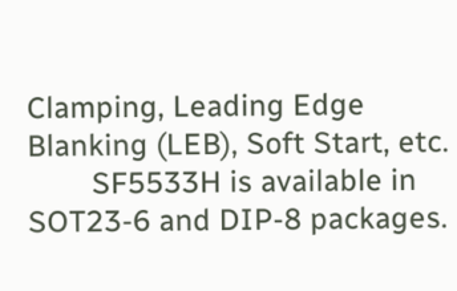Clamping, Leading Edge Blanking (LEB), Soft Start, etc.
        SF5533H is available in SOT23-6 and DIP-8 packages.